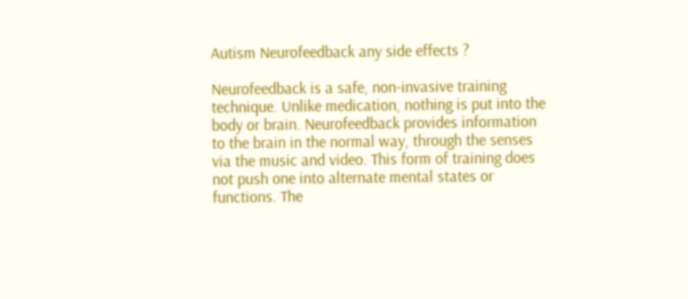Autism Neurofeedback any side effects ?

Neurofeedback is a safe, non-invasive training technique. Unlike medication, nothing is put into the body or brain. Neurofeedback provides information to the brain in the normal way, through the senses via the music and video. This form of training does not push one into alternate mental states or functions. The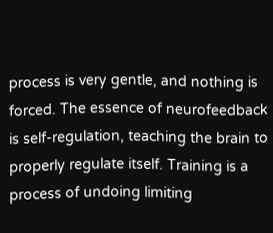process is very gentle, and nothing is forced. The essence of neurofeedback is self-regulation, teaching the brain to properly regulate itself. Training is a process of undoing limiting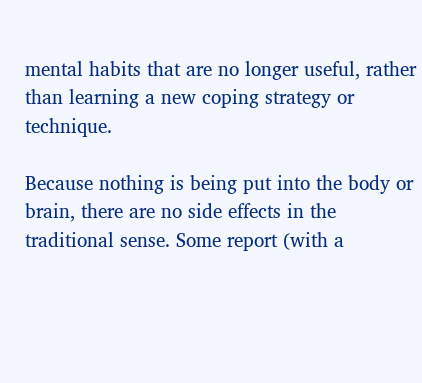mental habits that are no longer useful, rather than learning a new coping strategy or technique.

Because nothing is being put into the body or brain, there are no side effects in the traditional sense. Some report (with a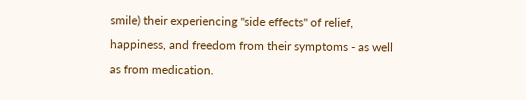smile) their experiencing "side effects" of relief, happiness, and freedom from their symptoms - as well as from medication.